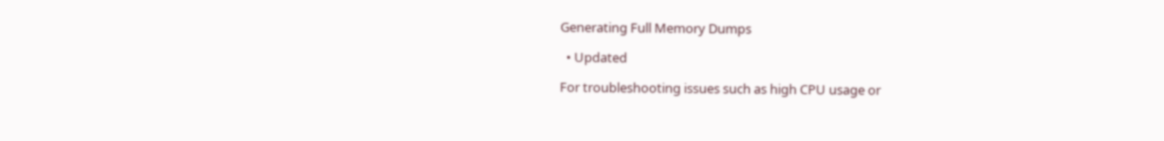Generating Full Memory Dumps

  • Updated

For troubleshooting issues such as high CPU usage or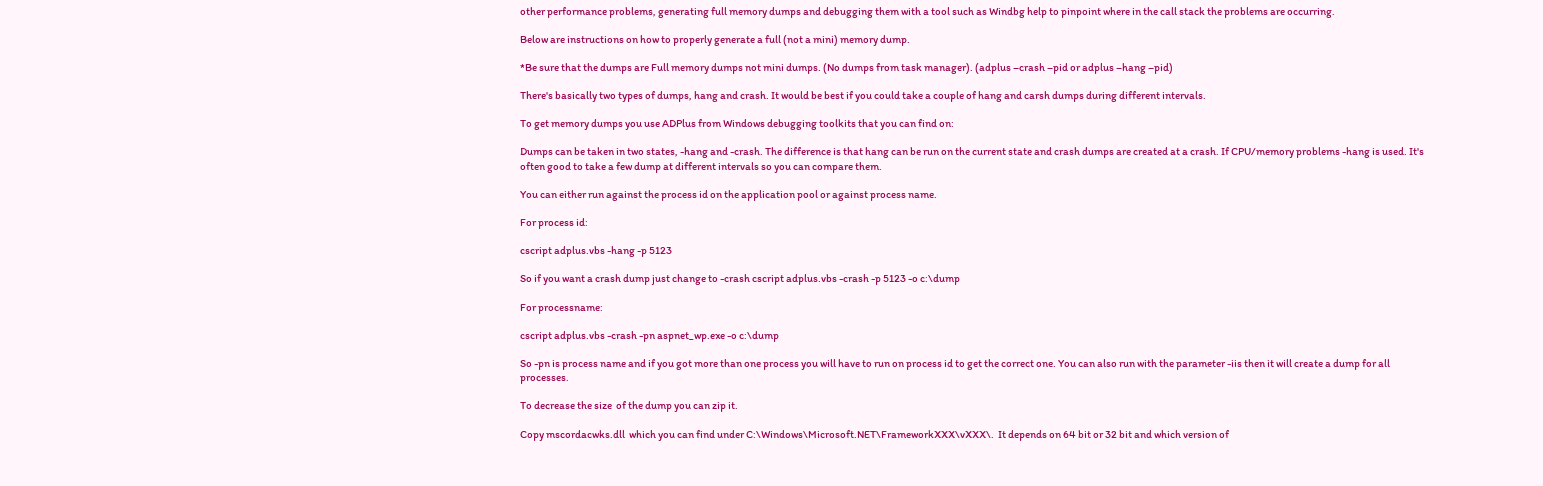other performance problems, generating full memory dumps and debugging them with a tool such as Windbg help to pinpoint where in the call stack the problems are occurring.

Below are instructions on how to properly generate a full (not a mini) memory dump.

*Be sure that the dumps are Full memory dumps not mini dumps. (No dumps from task manager). (adplus –crash –pid or adplus –hang –pid)

There's basically two types of dumps, hang and crash. It would be best if you could take a couple of hang and carsh dumps during different intervals.

To get memory dumps you use ADPlus from Windows debugging toolkits that you can find on:

Dumps can be taken in two states, -hang and -crash. The difference is that hang can be run on the current state and crash dumps are created at a crash. If CPU/memory problems -hang is used. It's often good to take a few dump at different intervals so you can compare them.

You can either run against the process id on the application pool or against process name.

For process id:

cscript adplus.vbs -hang -p 5123

So if you want a crash dump just change to -crash cscript adplus.vbs -crash -p 5123 -o c:\dump

For processname:

cscript adplus.vbs -crash -pn aspnet_wp.exe -o c:\dump

So -pn is process name and if you got more than one process you will have to run on process id to get the correct one. You can also run with the parameter -iis then it will create a dump for all processes.

To decrease the size  of the dump you can zip it.

Copy mscordacwks.dll  which you can find under C:\Windows\Microsoft.NET\FrameworkXXX\vXXX\.  It depends on 64 bit or 32 bit and which version of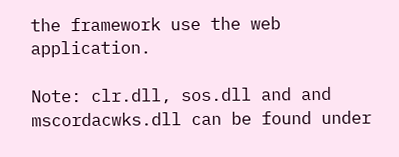the framework use the web application.

Note: clr.dll, sos.dll and and mscordacwks.dll can be found under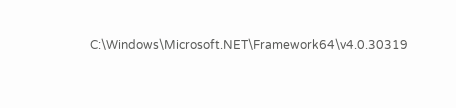C:\Windows\Microsoft.NET\Framework64\v4.0.30319